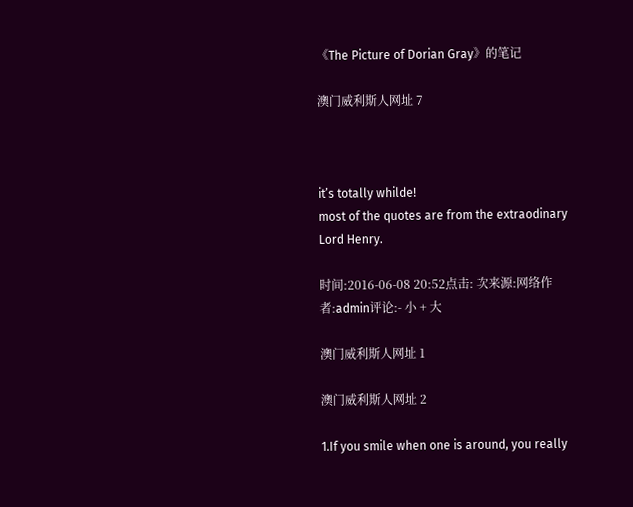《The Picture of Dorian Gray》的笔记

澳门威利斯人网址 7



it’s totally whilde!
most of the quotes are from the extraodinary Lord Henry.

时间:2016-06-08 20:52点击: 次来源:网络作者:admin评论:- 小 + 大

澳门威利斯人网址 1

澳门威利斯人网址 2

1.If you smile when one is around, you really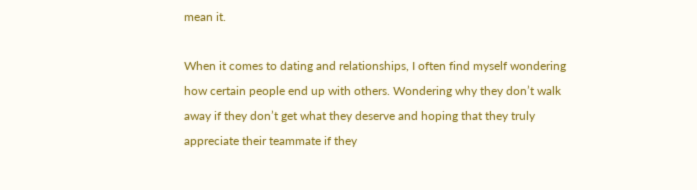mean it.

When it comes to dating and relationships, I often find myself wondering
how certain people end up with others. Wondering why they don’t walk
away if they don’t get what they deserve and hoping that they truly
appreciate their teammate if they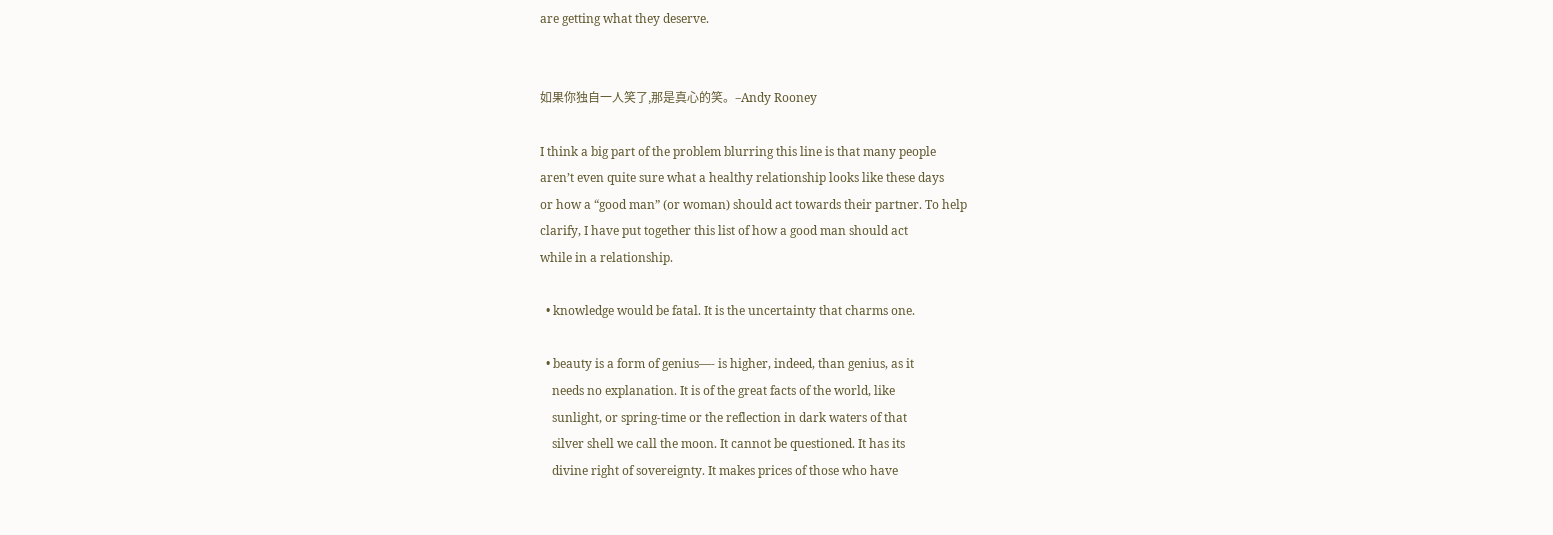are getting what they deserve.


如果你独自一人笑了,那是真心的笑。–Andy Rooney

I think a big part of the problem blurring this line is that many people
aren’t even quite sure what a healthy relationship looks like these days
or how a “good man” (or woman) should act towards their partner. To help
clarify, I have put together this list of how a good man should act
while in a relationship.

  • knowledge would be fatal. It is the uncertainty that charms one.

  • beauty is a form of genius—- is higher, indeed, than genius, as it
    needs no explanation. It is of the great facts of the world, like
    sunlight, or spring-time or the reflection in dark waters of that
    silver shell we call the moon. It cannot be questioned. It has its
    divine right of sovereignty. It makes prices of those who have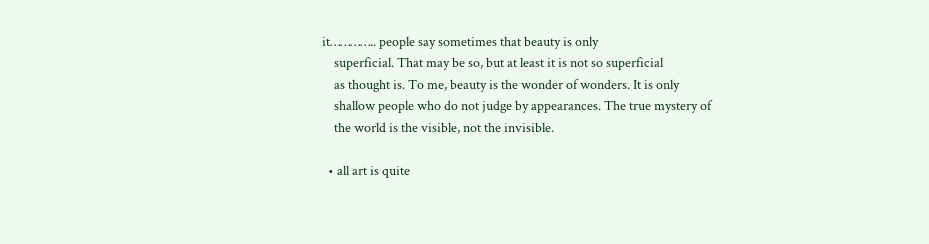it………….. people say sometimes that beauty is only
    superficial. That may be so, but at least it is not so superficial
    as thought is. To me, beauty is the wonder of wonders. It is only
    shallow people who do not judge by appearances. The true mystery of
    the world is the visible, not the invisible.

  • all art is quite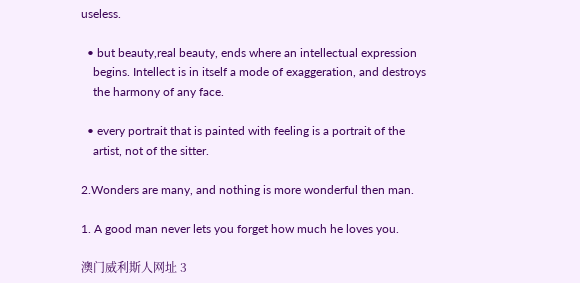useless.

  • but beauty,real beauty, ends where an intellectual expression
    begins. Intellect is in itself a mode of exaggeration, and destroys
    the harmony of any face.

  • every portrait that is painted with feeling is a portrait of the
    artist, not of the sitter.

2.Wonders are many, and nothing is more wonderful then man.

1. A good man never lets you forget how much he loves you.

澳门威利斯人网址 3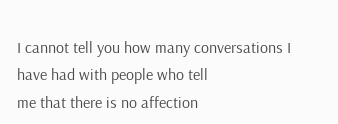I cannot tell you how many conversations I have had with people who tell
me that there is no affection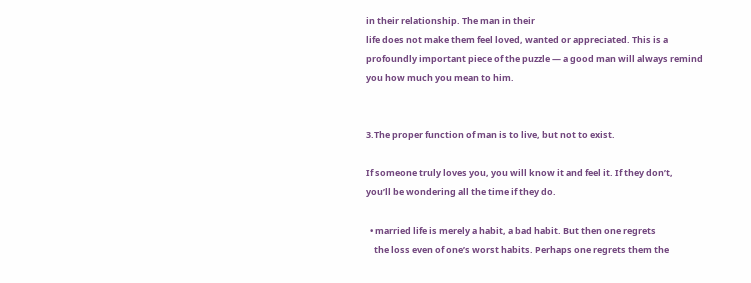in their relationship. The man in their
life does not make them feel loved, wanted or appreciated. This is a
profoundly important piece of the puzzle — a good man will always remind
you how much you mean to him.


3.The proper function of man is to live, but not to exist.

If someone truly loves you, you will know it and feel it. If they don’t,
you’ll be wondering all the time if they do.

  • married life is merely a habit, a bad habit. But then one regrets
    the loss even of one’s worst habits. Perhaps one regrets them the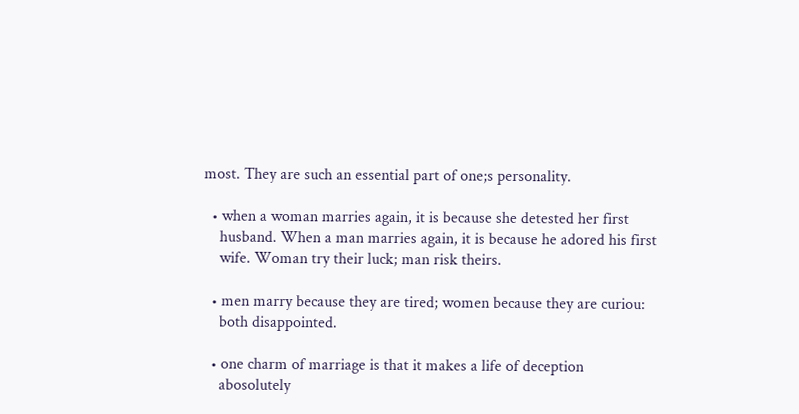most. They are such an essential part of one;s personality.

  • when a woman marries again, it is because she detested her first
    husband. When a man marries again, it is because he adored his first
    wife. Woman try their luck; man risk theirs.

  • men marry because they are tired; women because they are curiou:
    both disappointed.

  • one charm of marriage is that it makes a life of deception
    abosolutely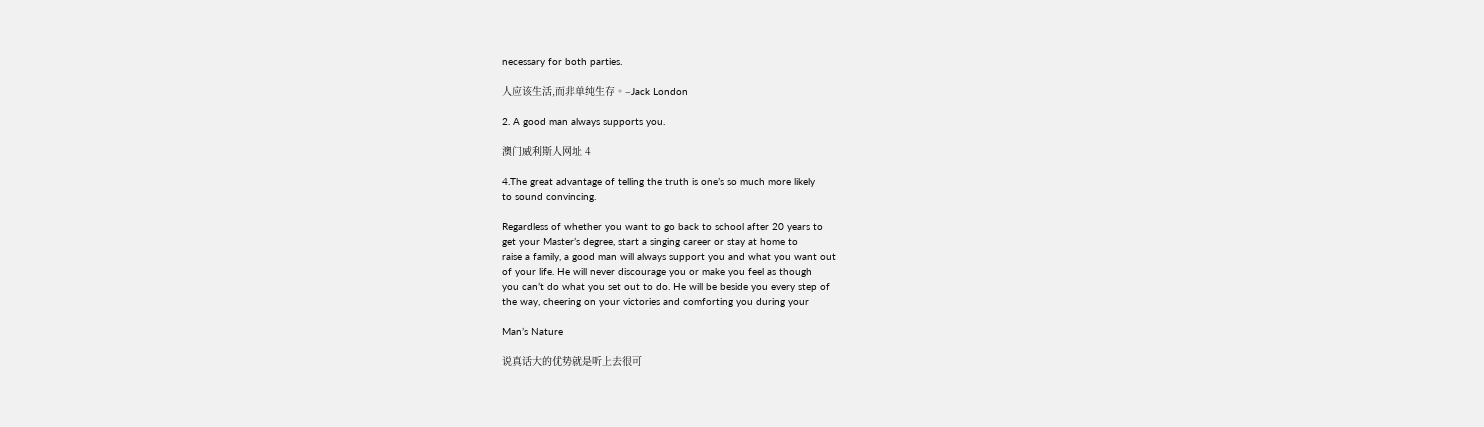necessary for both parties.

人应该生活,而非单纯生存。–Jack London

2. A good man always supports you.

澳门威利斯人网址 4

4.The great advantage of telling the truth is one’s so much more likely
to sound convincing.

Regardless of whether you want to go back to school after 20 years to
get your Master’s degree, start a singing career or stay at home to
raise a family, a good man will always support you and what you want out
of your life. He will never discourage you or make you feel as though
you can’t do what you set out to do. He will be beside you every step of
the way, cheering on your victories and comforting you during your

Man’s Nature

说真话大的优势就是听上去很可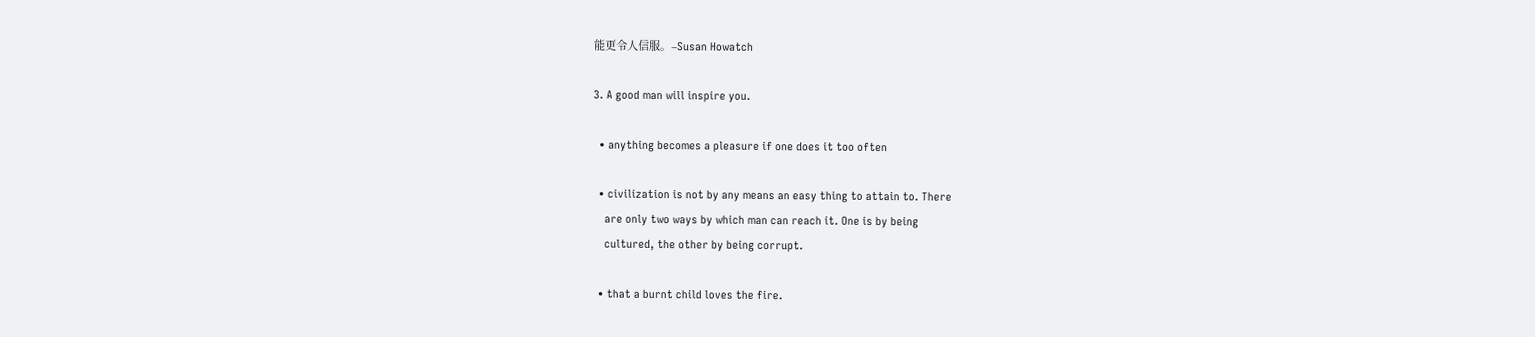能更令人信服。–Susan Howatch

3. A good man will inspire you.

  • anything becomes a pleasure if one does it too often

  • civilization is not by any means an easy thing to attain to. There
    are only two ways by which man can reach it. One is by being
    cultured, the other by being corrupt.

  • that a burnt child loves the fire.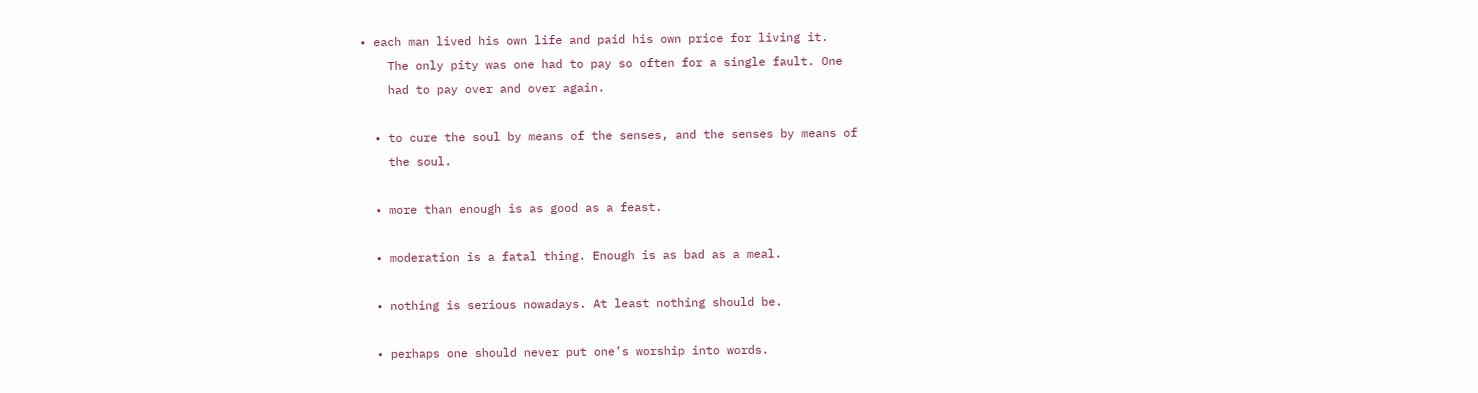• each man lived his own life and paid his own price for living it.
    The only pity was one had to pay so often for a single fault. One
    had to pay over and over again.

  • to cure the soul by means of the senses, and the senses by means of
    the soul.

  • more than enough is as good as a feast.

  • moderation is a fatal thing. Enough is as bad as a meal.

  • nothing is serious nowadays. At least nothing should be.

  • perhaps one should never put one’s worship into words.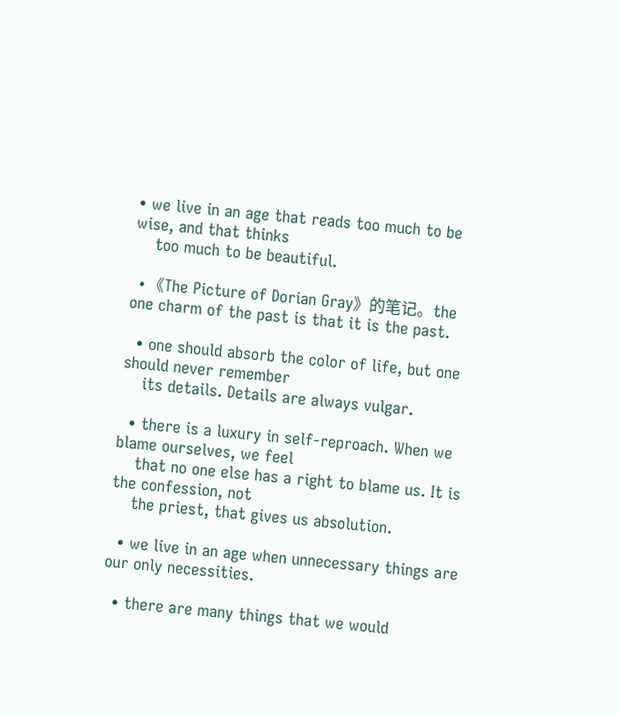• we live in an age that reads too much to be wise, and that thinks
    too much to be beautiful.

  • 《The Picture of Dorian Gray》的笔记。the one charm of the past is that it is the past.

  • one should absorb the color of life, but one should never remember
    its details. Details are always vulgar.

  • there is a luxury in self-reproach. When we blame ourselves, we feel
    that no one else has a right to blame us. It is the confession, not
    the priest, that gives us absolution.

  • we live in an age when unnecessary things are our only necessities.

  • there are many things that we would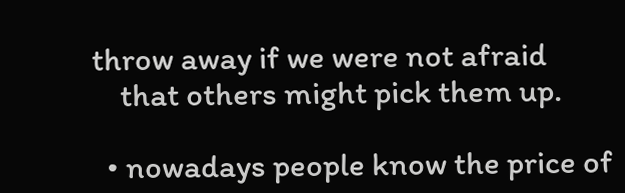throw away if we were not afraid
    that others might pick them up.

  • nowadays people know the price of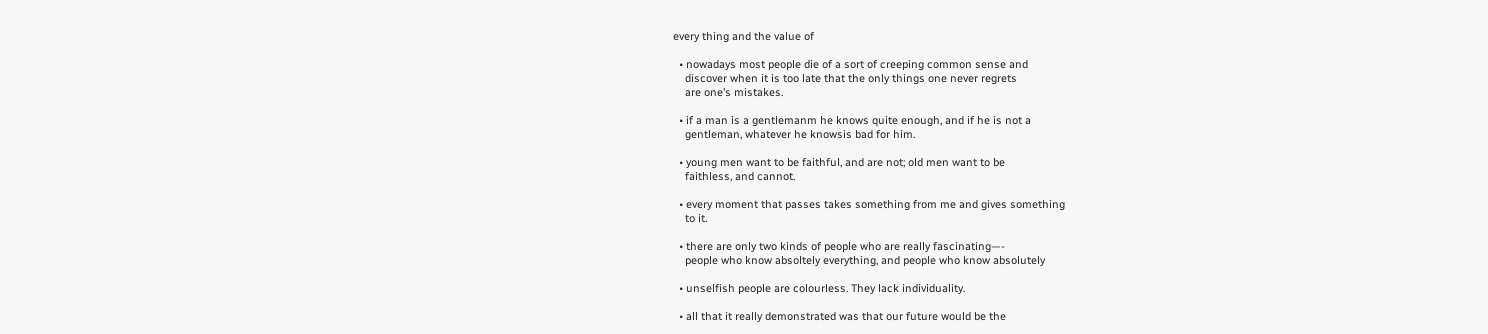every thing and the value of

  • nowadays most people die of a sort of creeping common sense and
    discover when it is too late that the only things one never regrets
    are one’s mistakes.

  • if a man is a gentlemanm he knows quite enough, and if he is not a
    gentleman, whatever he knowsis bad for him.

  • young men want to be faithful, and are not; old men want to be
    faithless, and cannot.

  • every moment that passes takes something from me and gives something
    to it.

  • there are only two kinds of people who are really fascinating—-
    people who know absoltely everything, and people who know absolutely

  • unselfish people are colourless. They lack individuality.

  • all that it really demonstrated was that our future would be the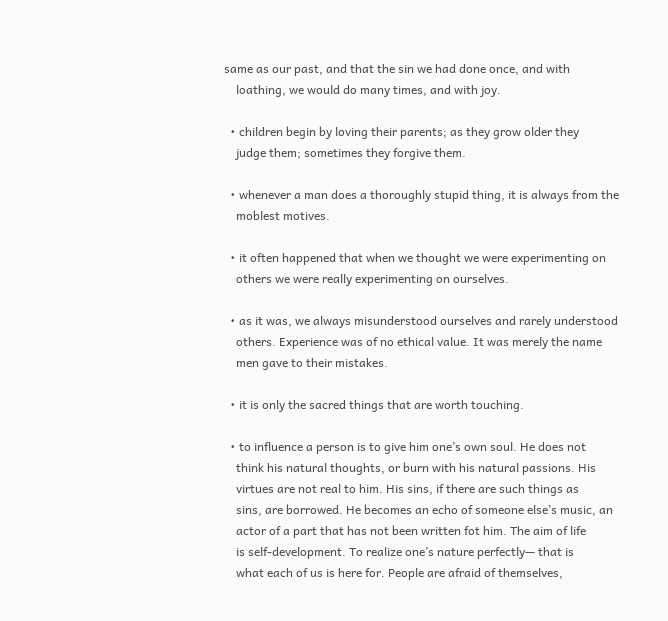same as our past, and that the sin we had done once, and with
    loathing, we would do many times, and with joy.

  • children begin by loving their parents; as they grow older they
    judge them; sometimes they forgive them.

  • whenever a man does a thoroughly stupid thing, it is always from the
    moblest motives.

  • it often happened that when we thought we were experimenting on
    others we were really experimenting on ourselves.

  • as it was, we always misunderstood ourselves and rarely understood
    others. Experience was of no ethical value. It was merely the name
    men gave to their mistakes.

  • it is only the sacred things that are worth touching.

  • to influence a person is to give him one’s own soul. He does not
    think his natural thoughts, or burn with his natural passions. His
    virtues are not real to him. His sins, if there are such things as
    sins, are borrowed. He becomes an echo of someone else’s music, an
    actor of a part that has not been written fot him. The aim of life
    is self-development. To realize one’s nature perfectly— that is
    what each of us is here for. People are afraid of themselves,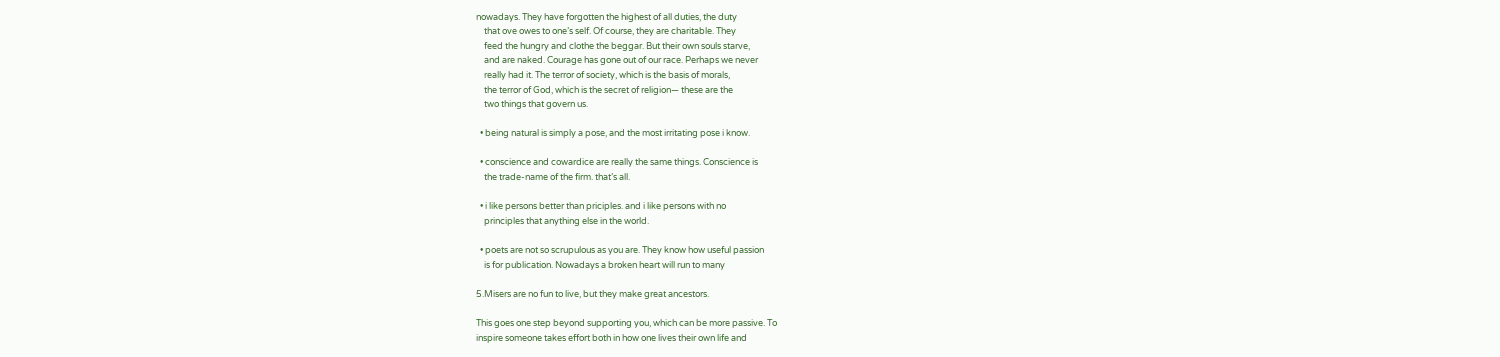nowadays. They have forgotten the highest of all duties, the duty
    that ove owes to one’s self. Of course, they are charitable. They
    feed the hungry and clothe the beggar. But their own souls starve,
    and are naked. Courage has gone out of our race. Perhaps we never
    really had it. The terror of society, which is the basis of morals,
    the terror of God, which is the secret of religion— these are the
    two things that govern us.

  • being natural is simply a pose, and the most irritating pose i know.

  • conscience and cowardice are really the same things. Conscience is
    the trade-name of the firm. that’s all.

  • i like persons better than priciples. and i like persons with no
    principles that anything else in the world.

  • poets are not so scrupulous as you are. They know how useful passion
    is for publication. Nowadays a broken heart will run to many

5.Misers are no fun to live, but they make great ancestors.

This goes one step beyond supporting you, which can be more passive. To
inspire someone takes effort both in how one lives their own life and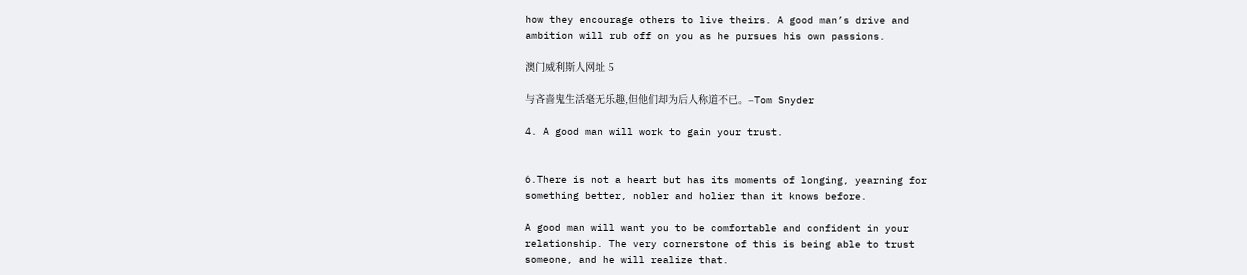how they encourage others to live theirs. A good man’s drive and
ambition will rub off on you as he pursues his own passions.

澳门威利斯人网址 5

与吝啬鬼生活毫无乐趣,但他们却为后人称道不已。–Tom Snyder

4. A good man will work to gain your trust.


6.There is not a heart but has its moments of longing, yearning for
something better, nobler and holier than it knows before.

A good man will want you to be comfortable and confident in your
relationship. The very cornerstone of this is being able to trust
someone, and he will realize that.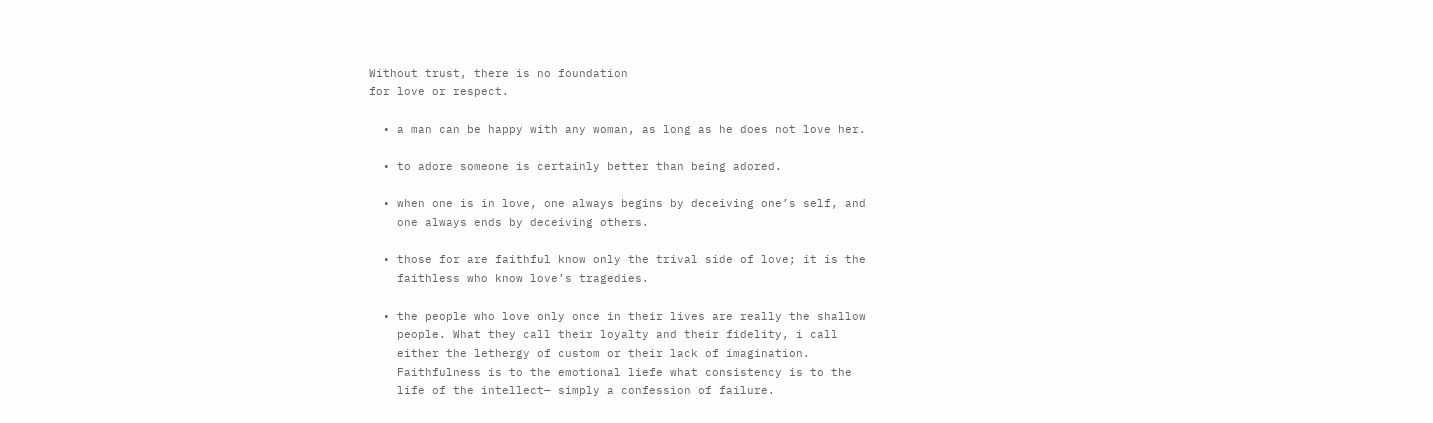Without trust, there is no foundation
for love or respect.

  • a man can be happy with any woman, as long as he does not love her.

  • to adore someone is certainly better than being adored.

  • when one is in love, one always begins by deceiving one’s self, and
    one always ends by deceiving others.

  • those for are faithful know only the trival side of love; it is the
    faithless who know love’s tragedies.

  • the people who love only once in their lives are really the shallow
    people. What they call their loyalty and their fidelity, i call
    either the lethergy of custom or their lack of imagination.
    Faithfulness is to the emotional liefe what consistency is to the
    life of the intellect— simply a confession of failure.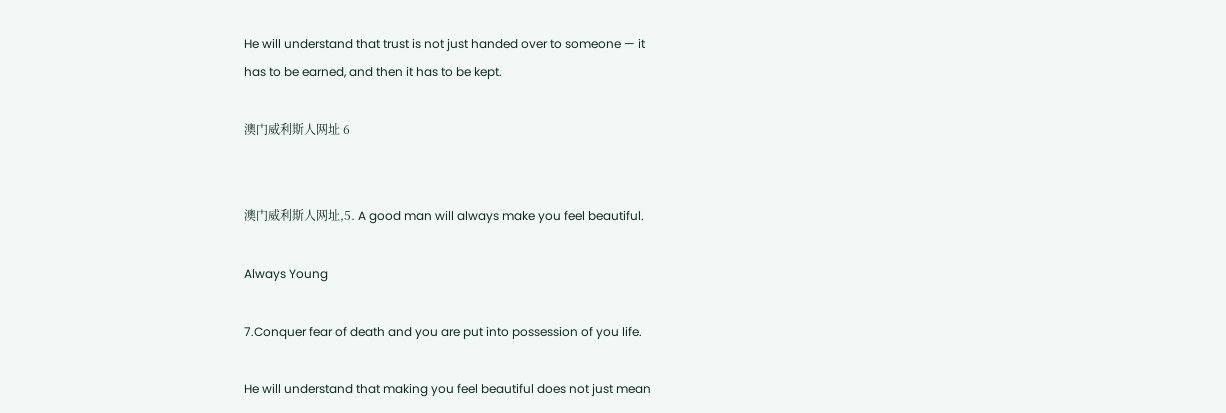He will understand that trust is not just handed over to someone — it
has to be earned, and then it has to be kept.

澳门威利斯人网址 6


澳门威利斯人网址,5. A good man will always make you feel beautiful.

Always Young

7.Conquer fear of death and you are put into possession of you life.

He will understand that making you feel beautiful does not just mean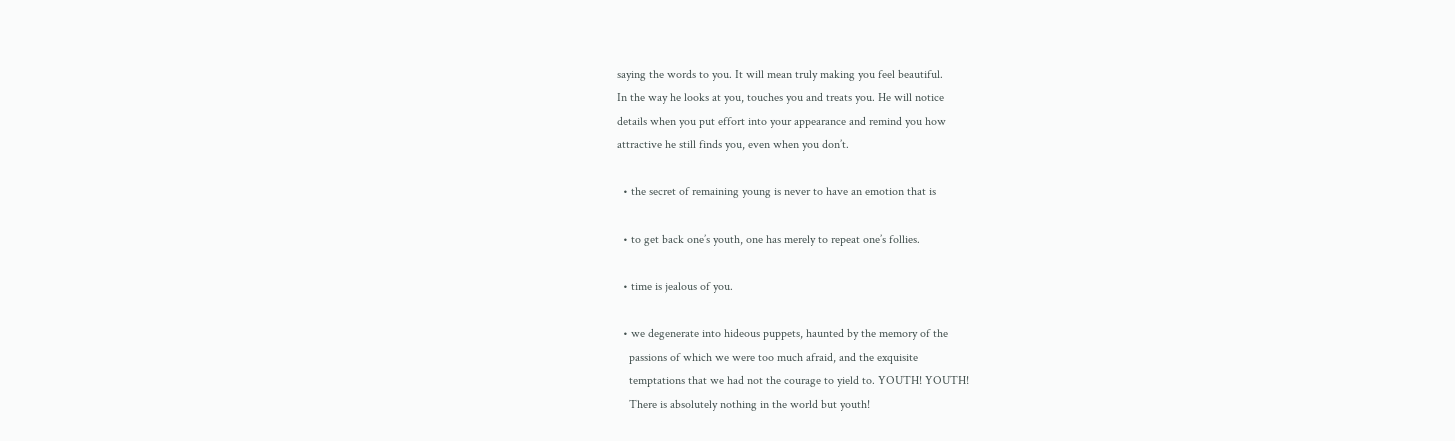saying the words to you. It will mean truly making you feel beautiful.
In the way he looks at you, touches you and treats you. He will notice
details when you put effort into your appearance and remind you how
attractive he still finds you, even when you don’t.

  • the secret of remaining young is never to have an emotion that is

  • to get back one’s youth, one has merely to repeat one’s follies.

  • time is jealous of you.

  • we degenerate into hideous puppets, haunted by the memory of the
    passions of which we were too much afraid, and the exquisite
    temptations that we had not the courage to yield to. YOUTH! YOUTH!
    There is absolutely nothing in the world but youth!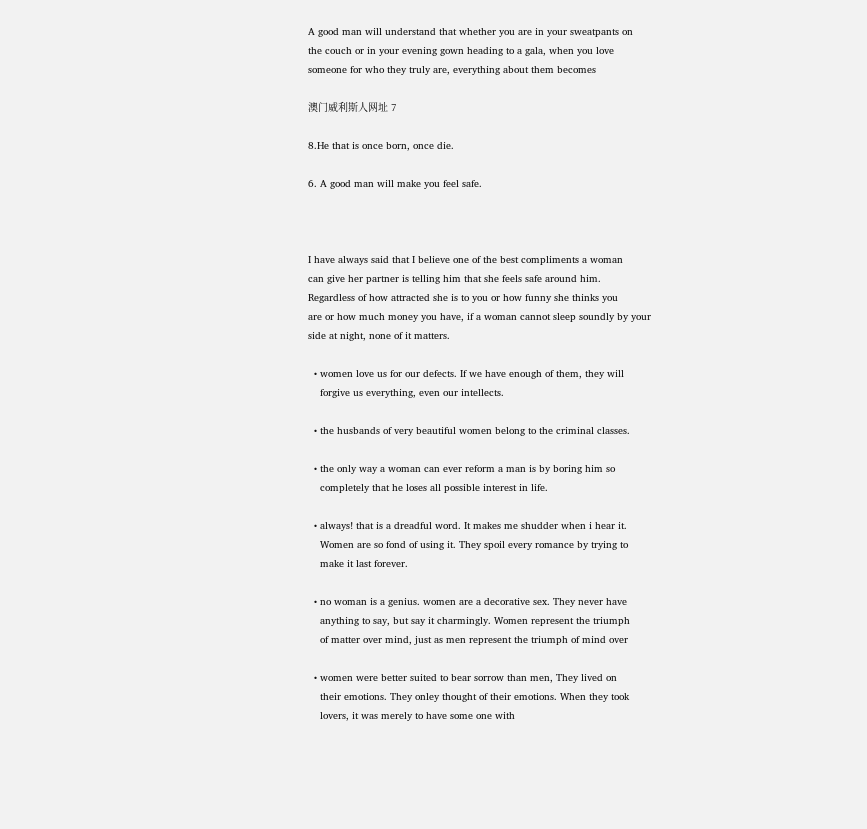A good man will understand that whether you are in your sweatpants on
the couch or in your evening gown heading to a gala, when you love
someone for who they truly are, everything about them becomes

澳门威利斯人网址 7

8.He that is once born, once die.

6. A good man will make you feel safe.



I have always said that I believe one of the best compliments a woman
can give her partner is telling him that she feels safe around him.
Regardless of how attracted she is to you or how funny she thinks you
are or how much money you have, if a woman cannot sleep soundly by your
side at night, none of it matters.

  • women love us for our defects. If we have enough of them, they will
    forgive us everything, even our intellects.

  • the husbands of very beautiful women belong to the criminal classes.

  • the only way a woman can ever reform a man is by boring him so
    completely that he loses all possible interest in life.

  • always! that is a dreadful word. It makes me shudder when i hear it.
    Women are so fond of using it. They spoil every romance by trying to
    make it last forever.

  • no woman is a genius. women are a decorative sex. They never have
    anything to say, but say it charmingly. Women represent the triumph
    of matter over mind, just as men represent the triumph of mind over

  • women were better suited to bear sorrow than men, They lived on
    their emotions. They onley thought of their emotions. When they took
    lovers, it was merely to have some one with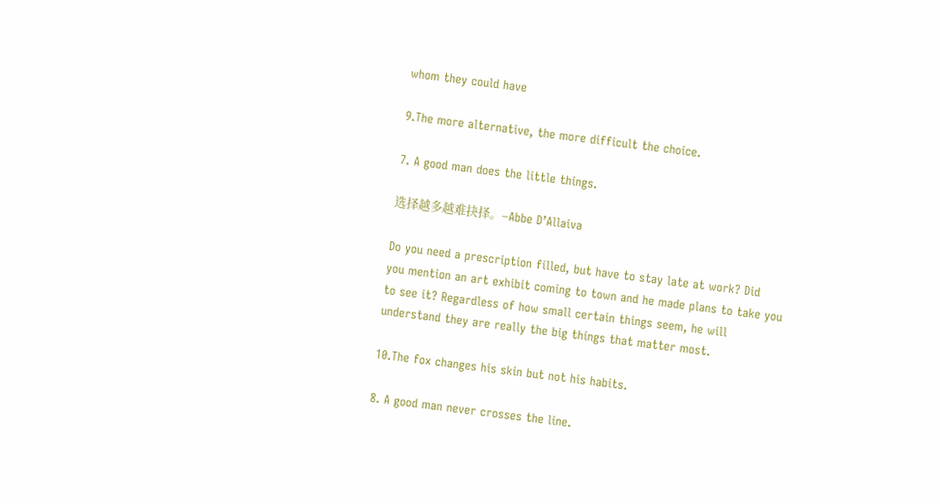whom they could have

9.The more alternative, the more difficult the choice.

7. A good man does the little things.

选择越多越难抉择。–Abbe D’Allaiva

Do you need a prescription filled, but have to stay late at work? Did
you mention an art exhibit coming to town and he made plans to take you
to see it? Regardless of how small certain things seem, he will
understand they are really the big things that matter most.

10.The fox changes his skin but not his habits.

8. A good man never crosses the line.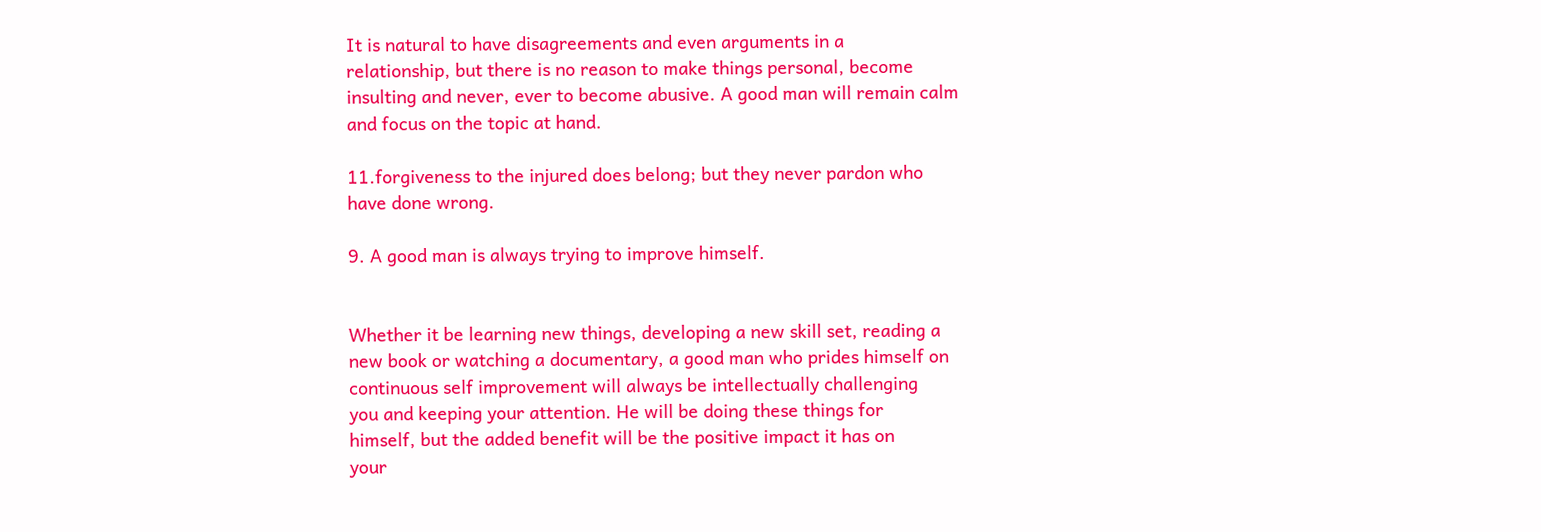It is natural to have disagreements and even arguments in a
relationship, but there is no reason to make things personal, become
insulting and never, ever to become abusive. A good man will remain calm
and focus on the topic at hand.

11.forgiveness to the injured does belong; but they never pardon who
have done wrong.

9. A good man is always trying to improve himself.


Whether it be learning new things, developing a new skill set, reading a
new book or watching a documentary, a good man who prides himself on
continuous self improvement will always be intellectually challenging
you and keeping your attention. He will be doing these things for
himself, but the added benefit will be the positive impact it has on
your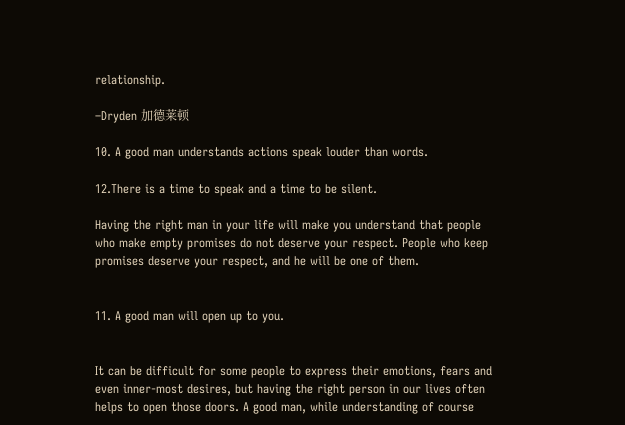relationship.

–Dryden 加德莱顿

10. A good man understands actions speak louder than words.

12.There is a time to speak and a time to be silent.

Having the right man in your life will make you understand that people
who make empty promises do not deserve your respect. People who keep
promises deserve your respect, and he will be one of them.


11. A good man will open up to you.


It can be difficult for some people to express their emotions, fears and
even inner-most desires, but having the right person in our lives often
helps to open those doors. A good man, while understanding of course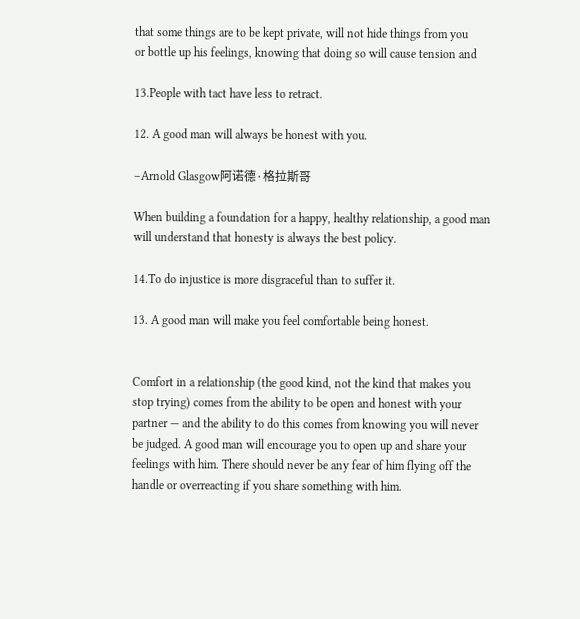that some things are to be kept private, will not hide things from you
or bottle up his feelings, knowing that doing so will cause tension and

13.People with tact have less to retract.

12. A good man will always be honest with you.

–Arnold Glasgow阿诺德·格拉斯哥

When building a foundation for a happy, healthy relationship, a good man
will understand that honesty is always the best policy.

14.To do injustice is more disgraceful than to suffer it.

13. A good man will make you feel comfortable being honest.


Comfort in a relationship (the good kind, not the kind that makes you
stop trying) comes from the ability to be open and honest with your
partner — and the ability to do this comes from knowing you will never
be judged. A good man will encourage you to open up and share your
feelings with him. There should never be any fear of him flying off the
handle or overreacting if you share something with him.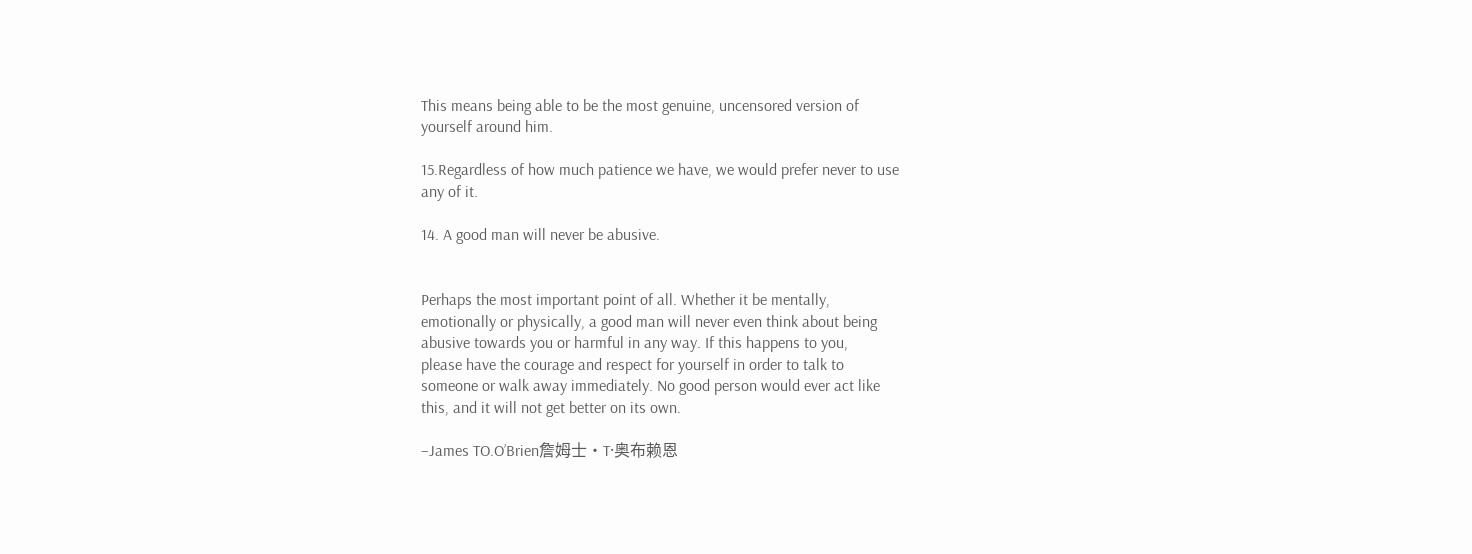This means being able to be the most genuine, uncensored version of
yourself around him.

15.Regardless of how much patience we have, we would prefer never to use
any of it.

14. A good man will never be abusive.


Perhaps the most important point of all. Whether it be mentally,
emotionally or physically, a good man will never even think about being
abusive towards you or harmful in any way. If this happens to you,
please have the courage and respect for yourself in order to talk to
someone or walk away immediately. No good person would ever act like
this, and it will not get better on its own.

–James TO.O’Brien詹姆士·T·奥布赖恩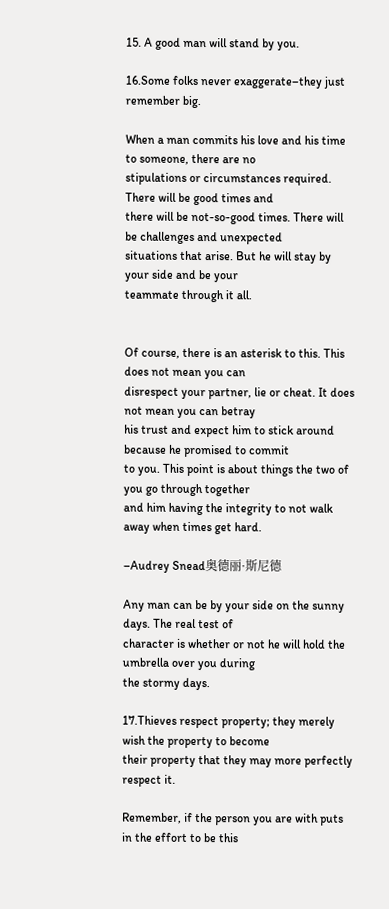15. A good man will stand by you.

16.Some folks never exaggerate–they just remember big.

When a man commits his love and his time to someone, there are no
stipulations or circumstances required. There will be good times and
there will be not-so-good times. There will be challenges and unexpected
situations that arise. But he will stay by your side and be your
teammate through it all.


Of course, there is an asterisk to this. This does not mean you can
disrespect your partner, lie or cheat. It does not mean you can betray
his trust and expect him to stick around because he promised to commit
to you. This point is about things the two of you go through together
and him having the integrity to not walk away when times get hard.

–Audrey Snead奥德丽·斯尼德

Any man can be by your side on the sunny days. The real test of
character is whether or not he will hold the umbrella over you during
the stormy days.

17.Thieves respect property; they merely wish the property to become
their property that they may more perfectly respect it.

Remember, if the person you are with puts in the effort to be this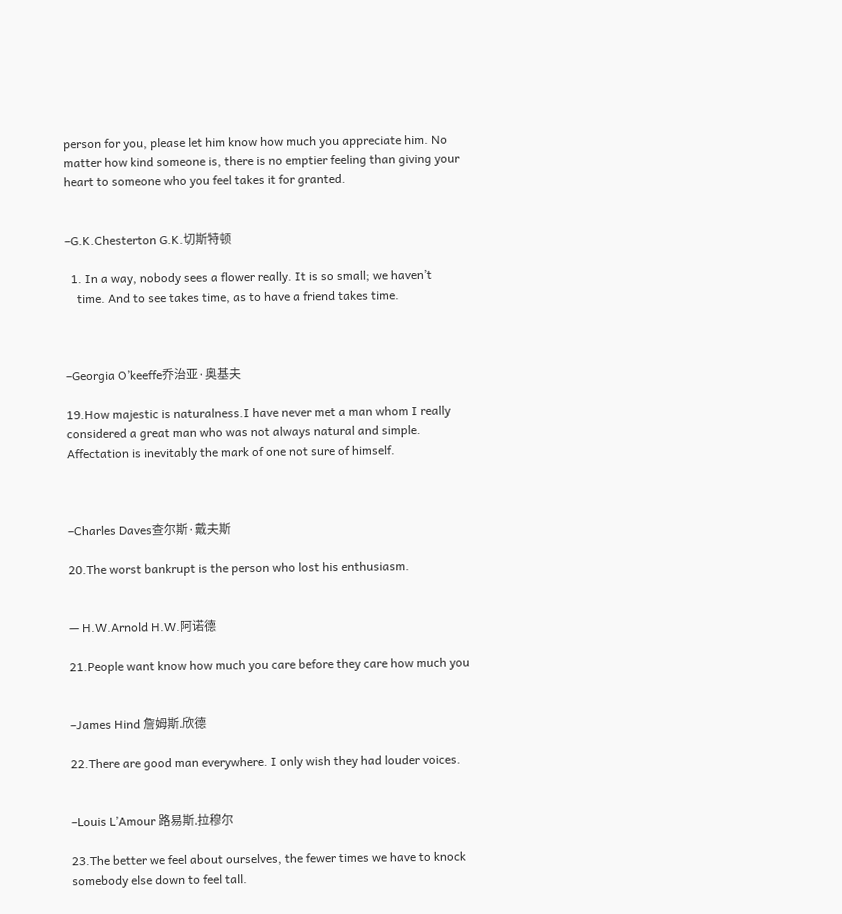person for you, please let him know how much you appreciate him. No
matter how kind someone is, there is no emptier feeling than giving your
heart to someone who you feel takes it for granted.


–G.K.Chesterton G.K.切斯特顿

  1. In a way, nobody sees a flower really. It is so small; we haven’t
    time. And to see takes time, as to have a friend takes time.



–Georgia O’keeffe乔治亚·奥基夫

19.How majestic is naturalness.I have never met a man whom I really
considered a great man who was not always natural and simple.
Affectation is inevitably the mark of one not sure of himself.



–Charles Daves查尔斯·戴夫斯

20.The worst bankrupt is the person who lost his enthusiasm.


— H.W.Arnold H.W.阿诺德

21.People want know how much you care before they care how much you


–James Hind 詹姆斯.欣德

22.There are good man everywhere. I only wish they had louder voices.


–Louis L’Amour 路易斯.拉穆尔

23.The better we feel about ourselves, the fewer times we have to knock
somebody else down to feel tall.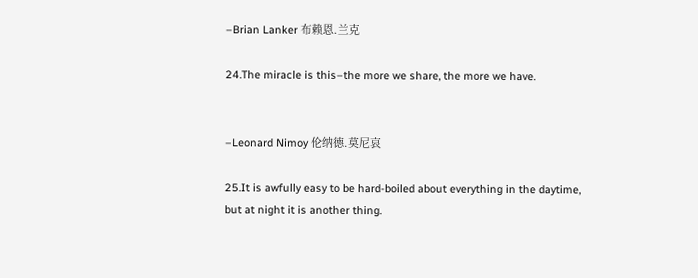–Brian Lanker 布赖恩.兰克

24.The miracle is this–the more we share, the more we have.


–Leonard Nimoy 伦纳德.莫尼哀

25.It is awfully easy to be hard-boiled about everything in the daytime,
but at night it is another thing.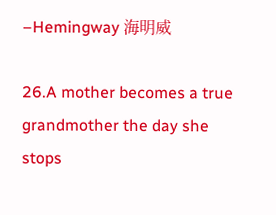–Hemingway 海明威

26.A mother becomes a true grandmother the day she stops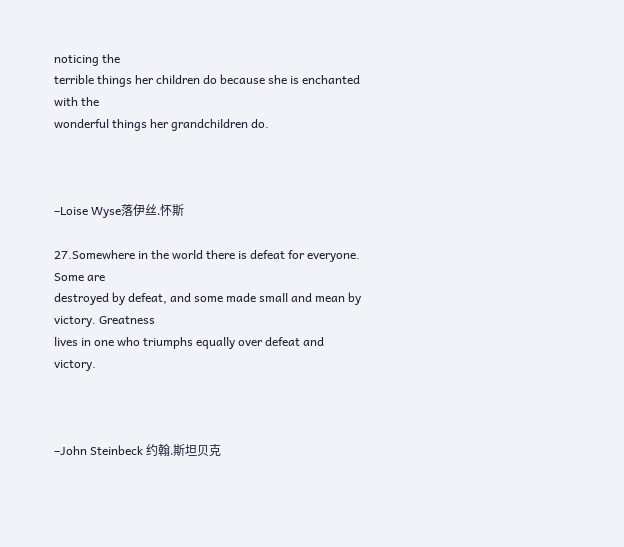noticing the
terrible things her children do because she is enchanted with the
wonderful things her grandchildren do.



–Loise Wyse落伊丝.怀斯

27.Somewhere in the world there is defeat for everyone. Some are
destroyed by defeat, and some made small and mean by victory. Greatness
lives in one who triumphs equally over defeat and victory.



–John Steinbeck 约翰.斯坦贝克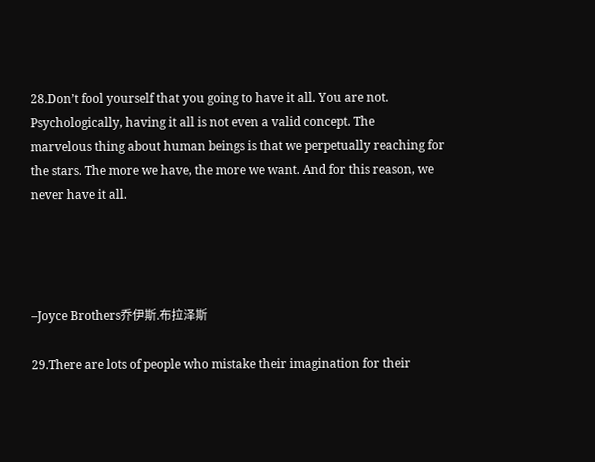28.Don’t fool yourself that you going to have it all. You are not.
Psychologically, having it all is not even a valid concept. The
marvelous thing about human beings is that we perpetually reaching for
the stars. The more we have, the more we want. And for this reason, we
never have it all.




–Joyce Brothers乔伊斯.布拉泽斯

29.There are lots of people who mistake their imagination for their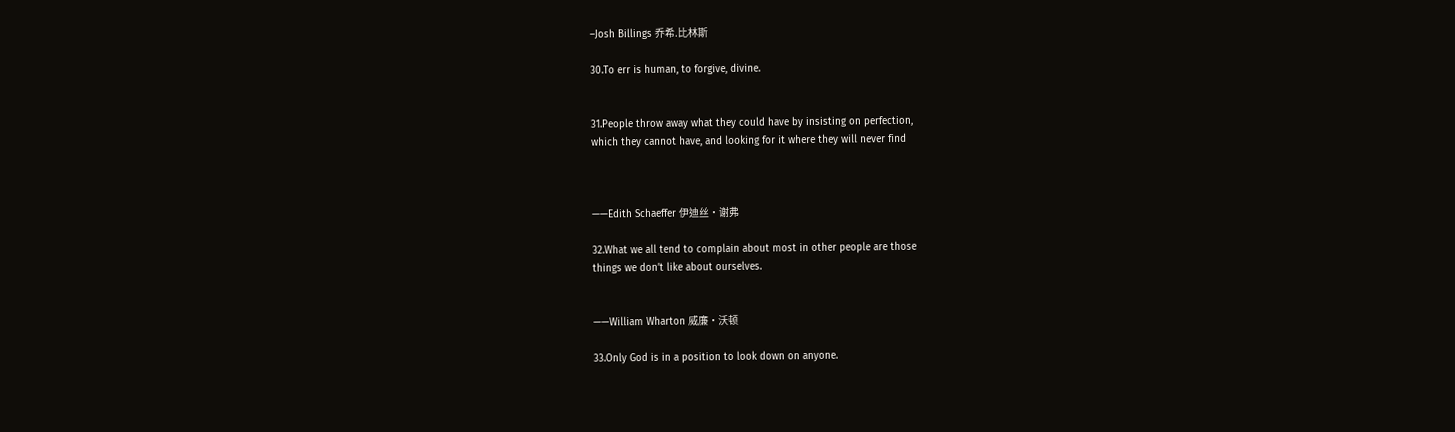–Josh Billings 乔希.比林斯

30.To err is human, to forgive, divine.


31.People throw away what they could have by insisting on perfection,
which they cannot have, and looking for it where they will never find



——Edith Schaeffer 伊迪丝·谢弗

32.What we all tend to complain about most in other people are those
things we don’t like about ourselves.


——William Wharton 威廉·沃顿

33.Only God is in a position to look down on anyone.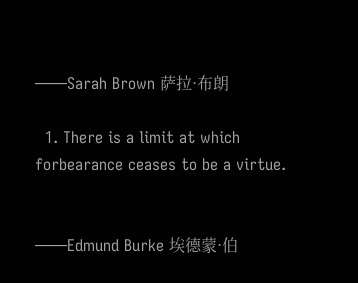——Sarah Brown 萨拉·布朗

  1. There is a limit at which forbearance ceases to be a virtue.


——Edmund Burke 埃德蒙·伯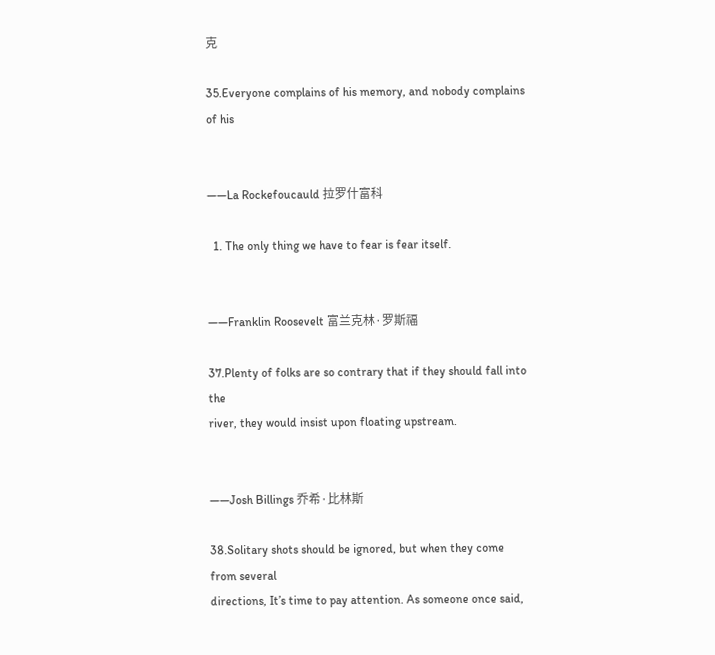克

35.Everyone complains of his memory, and nobody complains of his


——La Rockefoucauld 拉罗什富科

  1. The only thing we have to fear is fear itself.


——Franklin Roosevelt 富兰克林·罗斯福

37.Plenty of folks are so contrary that if they should fall into the
river, they would insist upon floating upstream.


——Josh Billings 乔希·比林斯

38.Solitary shots should be ignored, but when they come from several
directions, It’s time to pay attention. As someone once said,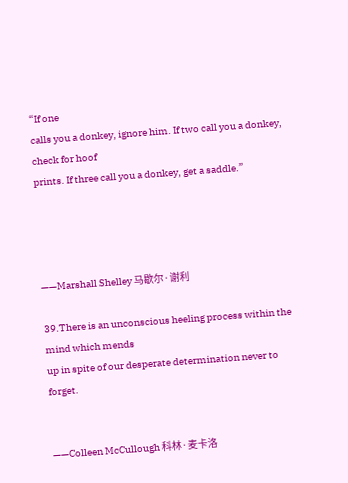“If one
calls you a donkey, ignore him. If two call you a donkey, check for hoof
prints. If three call you a donkey, get a saddle.”




——Marshall Shelley 马歇尔·谢利

39.There is an unconscious heeling process within the mind which mends
up in spite of our desperate determination never to forget.


——Colleen McCullough 科林·麦卡洛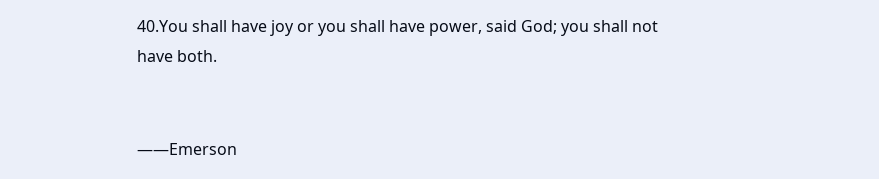40.You shall have joy or you shall have power, said God; you shall not
have both.


——Emerson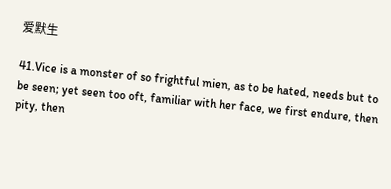爱默生

41.Vice is a monster of so frightful mien, as to be hated, needs but to
be seen; yet seen too oft, familiar with her face, we first endure, then
pity, then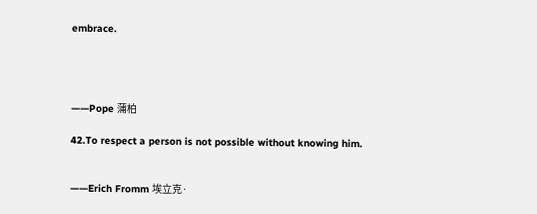embrace.




——Pope 蒲柏

42.To respect a person is not possible without knowing him.


——Erich Fromm 埃立克·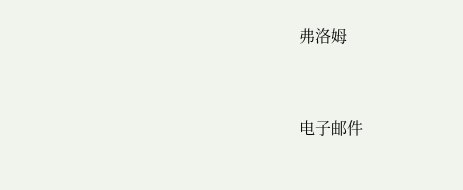弗洛姆


电子邮件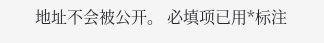地址不会被公开。 必填项已用*标注